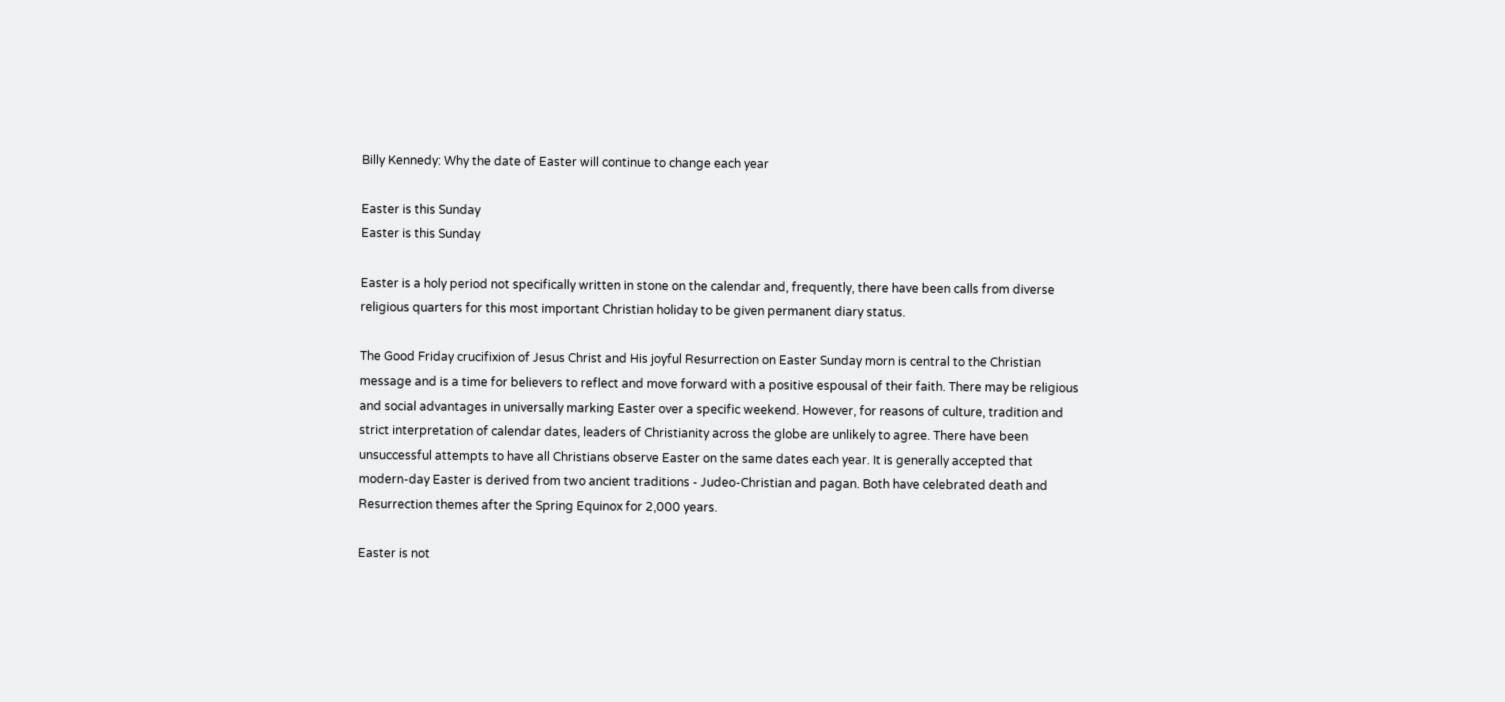Billy Kennedy: Why the date of Easter will continue to change each year

Easter is this Sunday
Easter is this Sunday

Easter is a holy period not specifically written in stone on the calendar and, frequently, there have been calls from diverse religious quarters for this most important Christian holiday to be given permanent diary status.

The Good Friday crucifixion of Jesus Christ and His joyful Resurrection on Easter Sunday morn is central to the Christian message and is a time for believers to reflect and move forward with a positive espousal of their faith. There may be religious and social advantages in universally marking Easter over a specific weekend. However, for reasons of culture, tradition and strict interpretation of calendar dates, leaders of Christianity across the globe are unlikely to agree. There have been unsuccessful attempts to have all Christians observe Easter on the same dates each year. It is generally accepted that modern-day Easter is derived from two ancient traditions - Judeo-Christian and pagan. Both have celebrated death and Resurrection themes after the Spring Equinox for 2,000 years.

Easter is not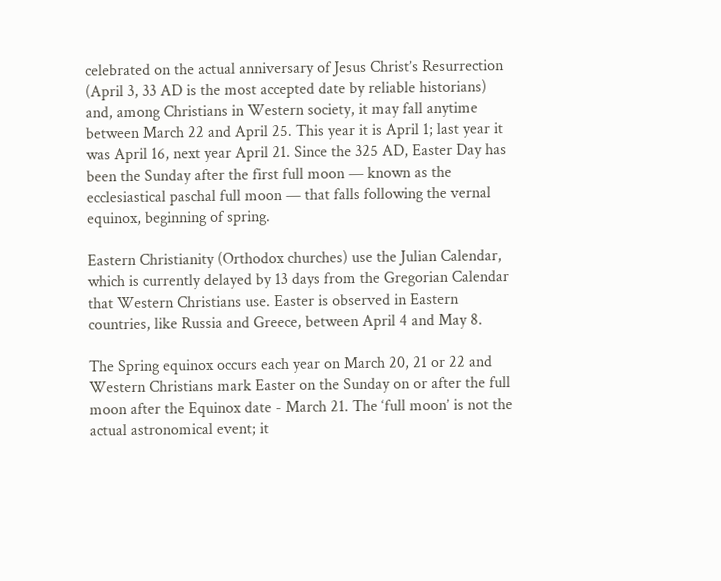celebrated on the actual anniversary of Jesus Christ’s Resurrection (April 3, 33 AD is the most accepted date by reliable historians) and, among Christians in Western society, it may fall anytime between March 22 and April 25. This year it is April 1; last year it was April 16, next year April 21. Since the 325 AD, Easter Day has been the Sunday after the first full moon — known as the ecclesiastical paschal full moon — that falls following the vernal equinox, beginning of spring.

Eastern Christianity (Orthodox churches) use the Julian Calendar, which is currently delayed by 13 days from the Gregorian Calendar that Western Christians use. Easter is observed in Eastern countries, like Russia and Greece, between April 4 and May 8.

The Spring equinox occurs each year on March 20, 21 or 22 and Western Christians mark Easter on the Sunday on or after the full moon after the Equinox date - March 21. The ‘full moon’ is not the actual astronomical event; it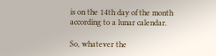is on the 14th day of the month according to a lunar calendar.

So, whatever the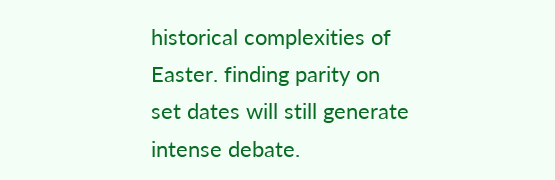historical complexities of Easter. finding parity on set dates will still generate intense debate.